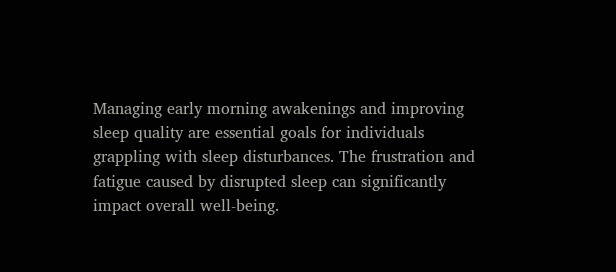Managing early morning awakenings and improving sleep quality are essential goals for individuals grappling with sleep disturbances. The frustration and fatigue caused by disrupted sleep can significantly impact overall well-being.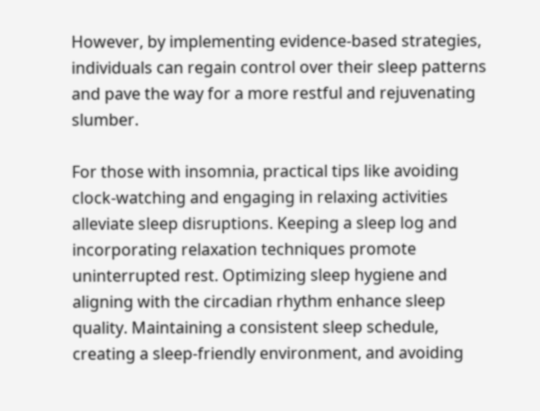However, by implementing evidence-based strategies, individuals can regain control over their sleep patterns and pave the way for a more restful and rejuvenating slumber.

For those with insomnia, practical tips like avoiding clock-watching and engaging in relaxing activities alleviate sleep disruptions. Keeping a sleep log and incorporating relaxation techniques promote uninterrupted rest. Optimizing sleep hygiene and aligning with the circadian rhythm enhance sleep quality. Maintaining a consistent sleep schedule, creating a sleep-friendly environment, and avoiding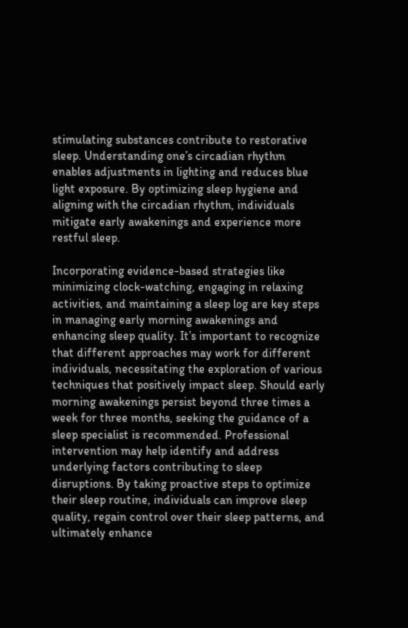stimulating substances contribute to restorative sleep. Understanding one’s circadian rhythm enables adjustments in lighting and reduces blue light exposure. By optimizing sleep hygiene and aligning with the circadian rhythm, individuals mitigate early awakenings and experience more restful sleep.

Incorporating evidence-based strategies like minimizing clock-watching, engaging in relaxing activities, and maintaining a sleep log are key steps in managing early morning awakenings and enhancing sleep quality. It’s important to recognize that different approaches may work for different individuals, necessitating the exploration of various techniques that positively impact sleep. Should early morning awakenings persist beyond three times a week for three months, seeking the guidance of a sleep specialist is recommended. Professional intervention may help identify and address underlying factors contributing to sleep disruptions. By taking proactive steps to optimize their sleep routine, individuals can improve sleep quality, regain control over their sleep patterns, and ultimately enhance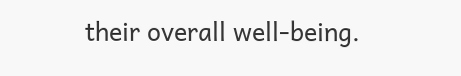their overall well-being.